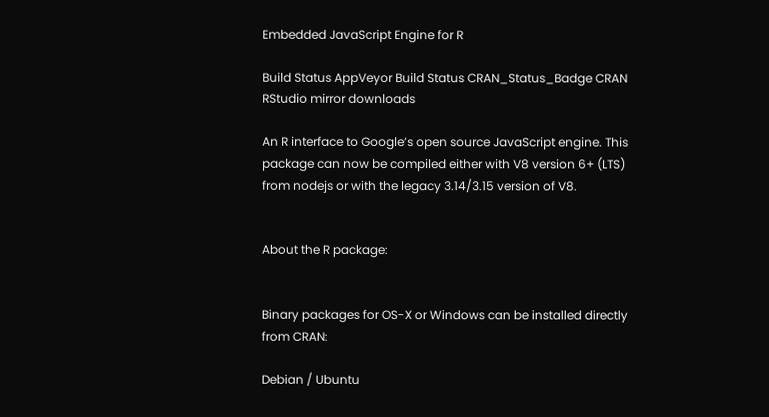Embedded JavaScript Engine for R

Build Status AppVeyor Build Status CRAN_Status_Badge CRAN RStudio mirror downloads

An R interface to Google’s open source JavaScript engine. This package can now be compiled either with V8 version 6+ (LTS) from nodejs or with the legacy 3.14/3.15 version of V8.


About the R package:


Binary packages for OS-X or Windows can be installed directly from CRAN:

Debian / Ubuntu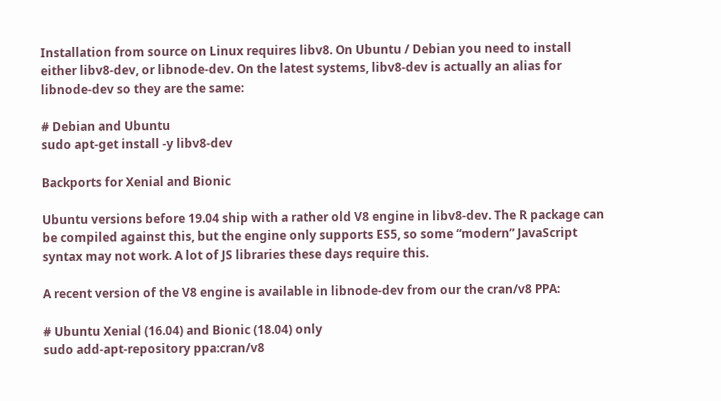Installation from source on Linux requires libv8. On Ubuntu / Debian you need to install either libv8-dev, or libnode-dev. On the latest systems, libv8-dev is actually an alias for libnode-dev so they are the same:

# Debian and Ubuntu
sudo apt-get install -y libv8-dev

Backports for Xenial and Bionic

Ubuntu versions before 19.04 ship with a rather old V8 engine in libv8-dev. The R package can be compiled against this, but the engine only supports ES5, so some “modern” JavaScript syntax may not work. A lot of JS libraries these days require this.

A recent version of the V8 engine is available in libnode-dev from our the cran/v8 PPA:

# Ubuntu Xenial (16.04) and Bionic (18.04) only
sudo add-apt-repository ppa:cran/v8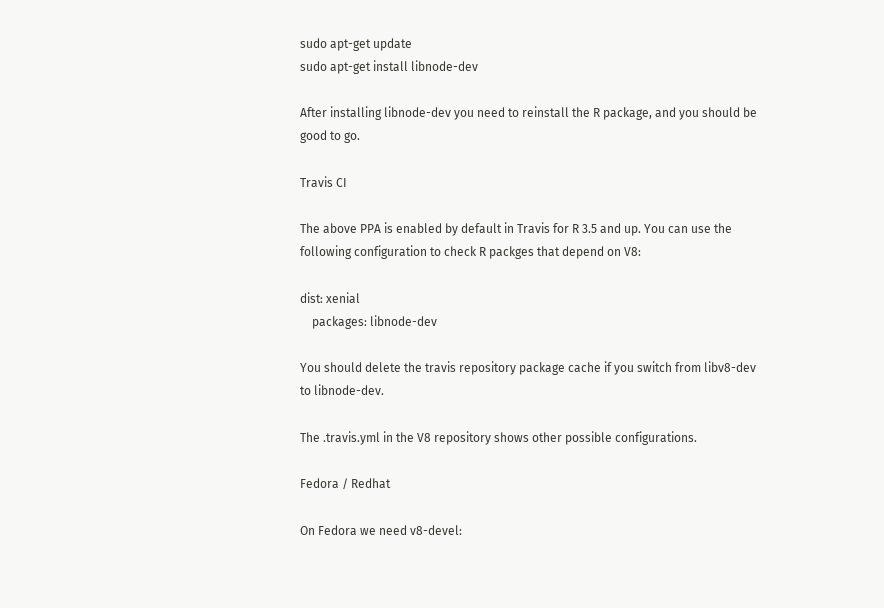sudo apt-get update
sudo apt-get install libnode-dev

After installing libnode-dev you need to reinstall the R package, and you should be good to go.

Travis CI

The above PPA is enabled by default in Travis for R 3.5 and up. You can use the following configuration to check R packges that depend on V8:

dist: xenial
    packages: libnode-dev

You should delete the travis repository package cache if you switch from libv8-dev to libnode-dev.

The .travis.yml in the V8 repository shows other possible configurations.

Fedora / Redhat

On Fedora we need v8-devel: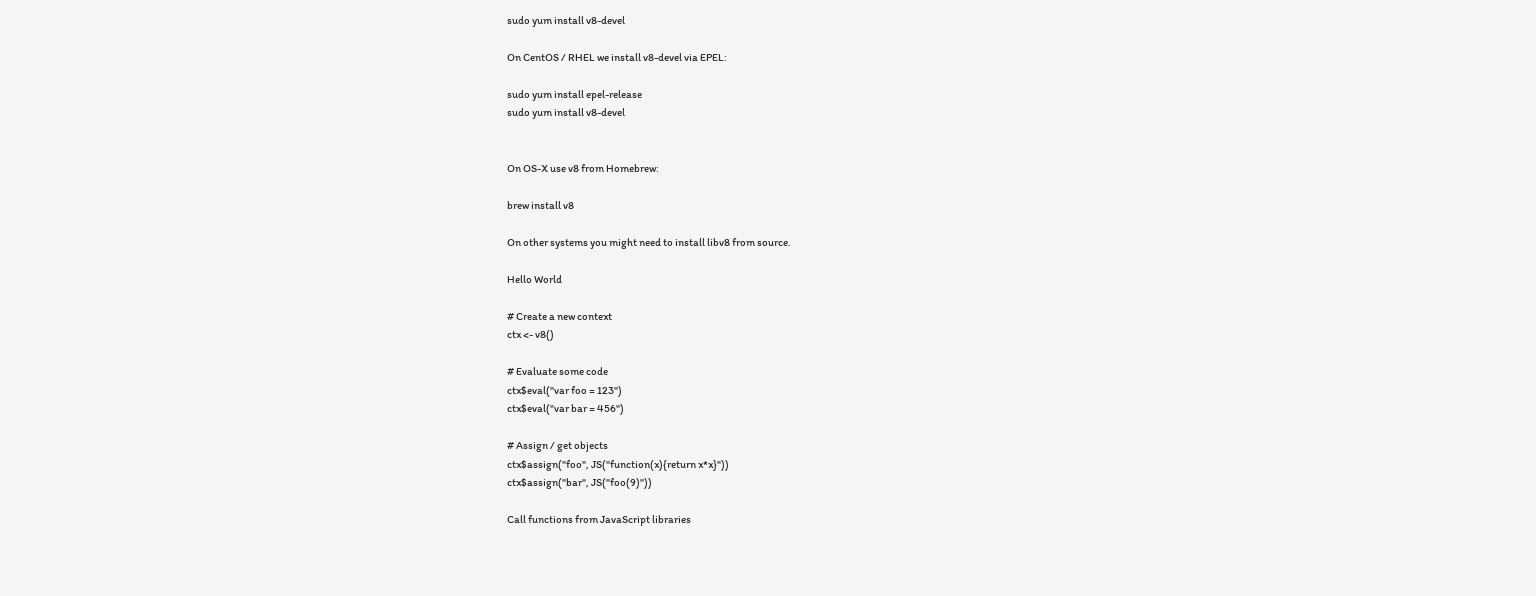sudo yum install v8-devel

On CentOS / RHEL we install v8-devel via EPEL:

sudo yum install epel-release
sudo yum install v8-devel


On OS-X use v8 from Homebrew:

brew install v8

On other systems you might need to install libv8 from source.

Hello World

# Create a new context
ctx <- v8()

# Evaluate some code
ctx$eval("var foo = 123")
ctx$eval("var bar = 456")

# Assign / get objects
ctx$assign("foo", JS("function(x){return x*x}"))
ctx$assign("bar", JS("foo(9)"))

Call functions from JavaScript libraries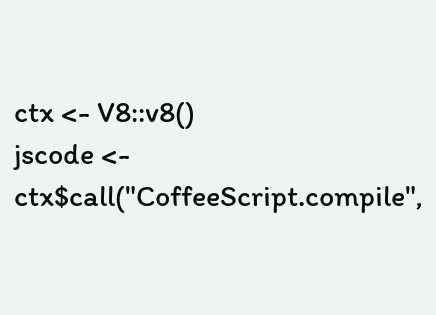ctx <- V8::v8()
jscode <- ctx$call("CoffeeScript.compile",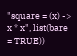"square = (x) -> x * x", list(bare = TRUE))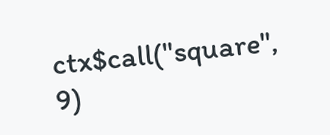ctx$call("square", 9)